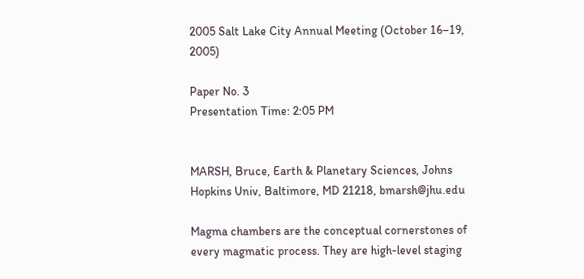2005 Salt Lake City Annual Meeting (October 16–19, 2005)

Paper No. 3
Presentation Time: 2:05 PM


MARSH, Bruce, Earth & Planetary Sciences, Johns Hopkins Univ, Baltimore, MD 21218, bmarsh@jhu.edu

Magma chambers are the conceptual cornerstones of every magmatic process. They are high-level staging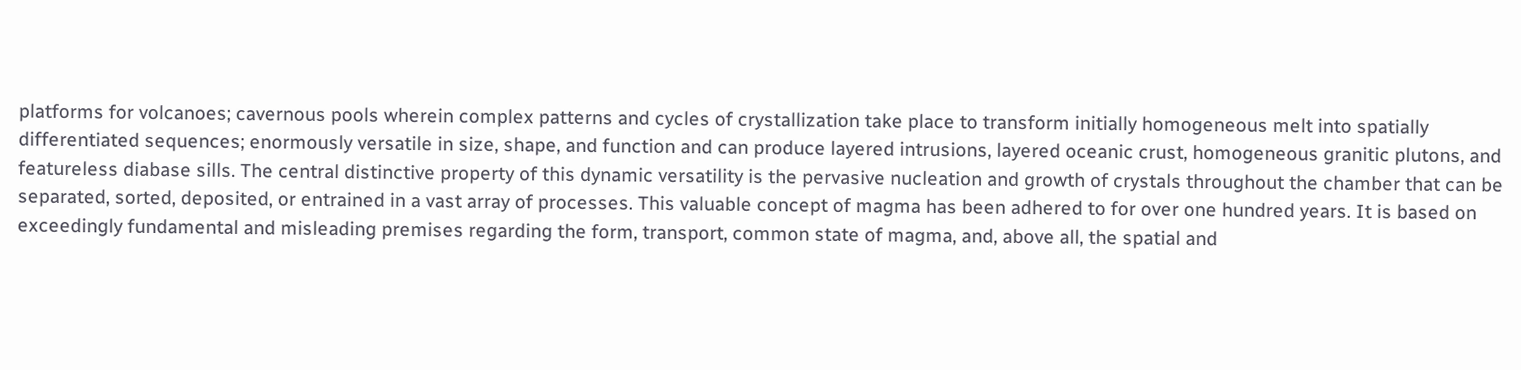platforms for volcanoes; cavernous pools wherein complex patterns and cycles of crystallization take place to transform initially homogeneous melt into spatially differentiated sequences; enormously versatile in size, shape, and function and can produce layered intrusions, layered oceanic crust, homogeneous granitic plutons, and featureless diabase sills. The central distinctive property of this dynamic versatility is the pervasive nucleation and growth of crystals throughout the chamber that can be separated, sorted, deposited, or entrained in a vast array of processes. This valuable concept of magma has been adhered to for over one hundred years. It is based on exceedingly fundamental and misleading premises regarding the form, transport, common state of magma, and, above all, the spatial and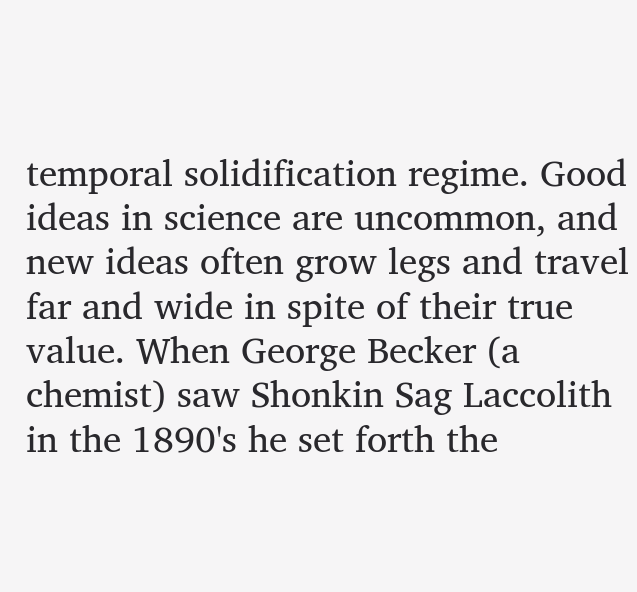temporal solidification regime. Good ideas in science are uncommon, and new ideas often grow legs and travel far and wide in spite of their true value. When George Becker (a chemist) saw Shonkin Sag Laccolith in the 1890's he set forth the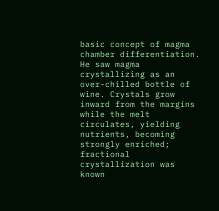basic concept of magma chamber differentiation. He saw magma crystallizing as an over-chilled bottle of wine. Crystals grow inward from the margins while the melt circulates, yielding nutrients, becoming strongly enriched; fractional crystallization was known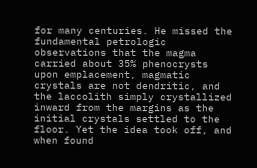for many centuries. He missed the fundamental petrologic observations that the magma carried about 35% phenocrysts upon emplacement, magmatic crystals are not dendritic, and the laccolith simply crystallized inward from the margins as the initial crystals settled to the floor. Yet the idea took off, and when found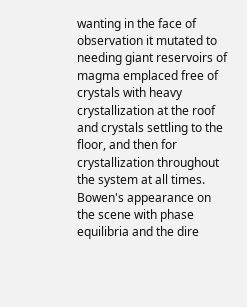wanting in the face of observation it mutated to needing giant reservoirs of magma emplaced free of crystals with heavy crystallization at the roof and crystals settling to the floor, and then for crystallization throughout the system at all times. Bowen's appearance on the scene with phase equilibria and the dire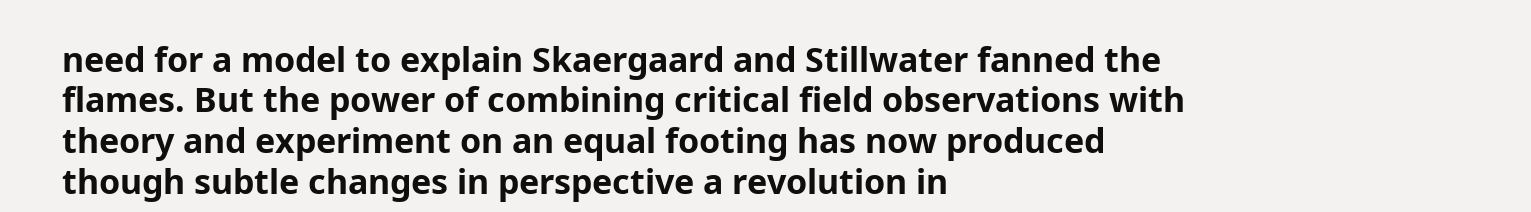need for a model to explain Skaergaard and Stillwater fanned the flames. But the power of combining critical field observations with theory and experiment on an equal footing has now produced though subtle changes in perspective a revolution in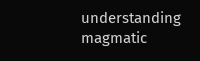understanding magmatic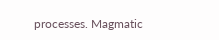processes. Magmatic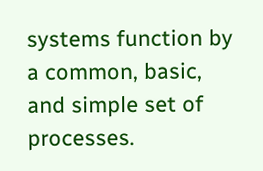systems function by a common, basic, and simple set of processes.